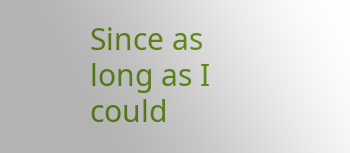Since as long as I could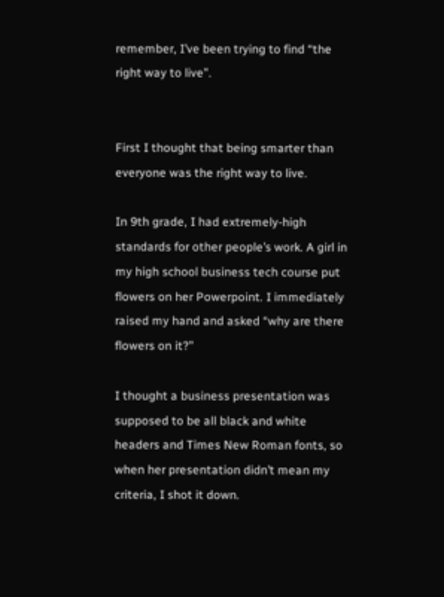remember, I’ve been trying to find “the right way to live”.


First I thought that being smarter than everyone was the right way to live.

In 9th grade, I had extremely-high standards for other people’s work. A girl in my high school business tech course put flowers on her Powerpoint. I immediately raised my hand and asked “why are there flowers on it?”

I thought a business presentation was supposed to be all black and white headers and Times New Roman fonts, so when her presentation didn’t mean my criteria, I shot it down.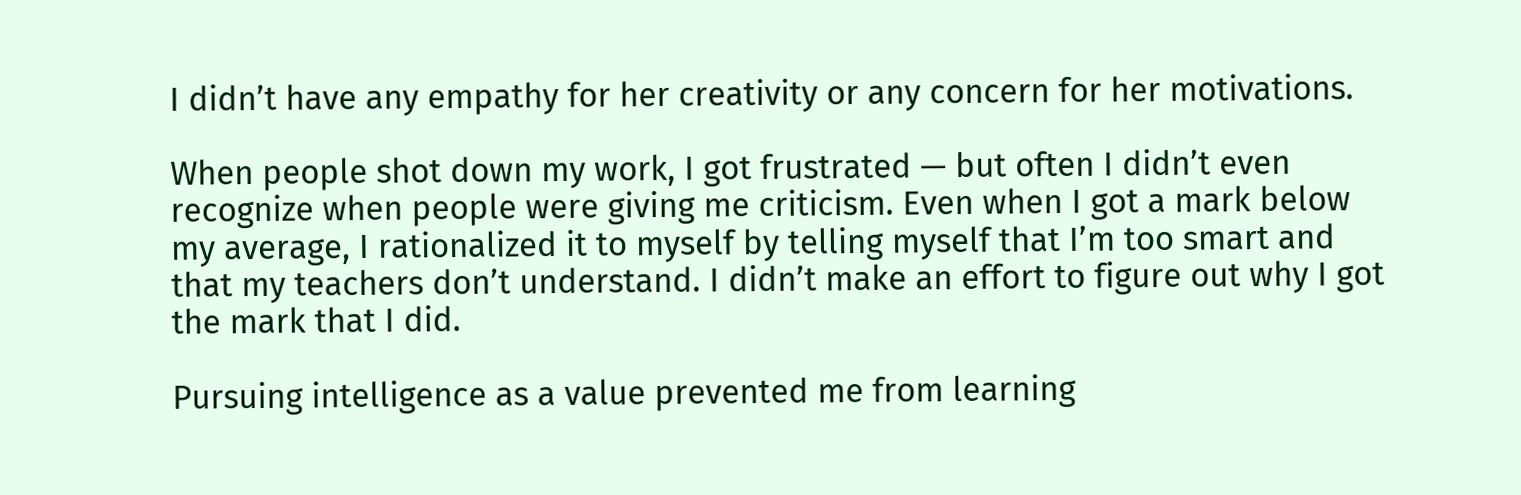I didn’t have any empathy for her creativity or any concern for her motivations.

When people shot down my work, I got frustrated — but often I didn’t even recognize when people were giving me criticism. Even when I got a mark below my average, I rationalized it to myself by telling myself that I’m too smart and that my teachers don’t understand. I didn’t make an effort to figure out why I got the mark that I did.

Pursuing intelligence as a value prevented me from learning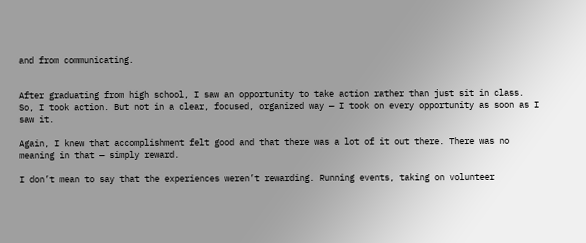and from communicating.


After graduating from high school, I saw an opportunity to take action rather than just sit in class. So, I took action. But not in a clear, focused, organized way — I took on every opportunity as soon as I saw it.

Again, I knew that accomplishment felt good and that there was a lot of it out there. There was no meaning in that — simply reward.

I don’t mean to say that the experiences weren’t rewarding. Running events, taking on volunteer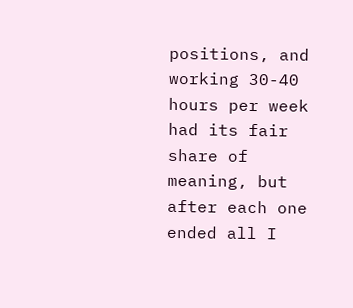positions, and working 30-40 hours per week had its fair share of meaning, but after each one ended all I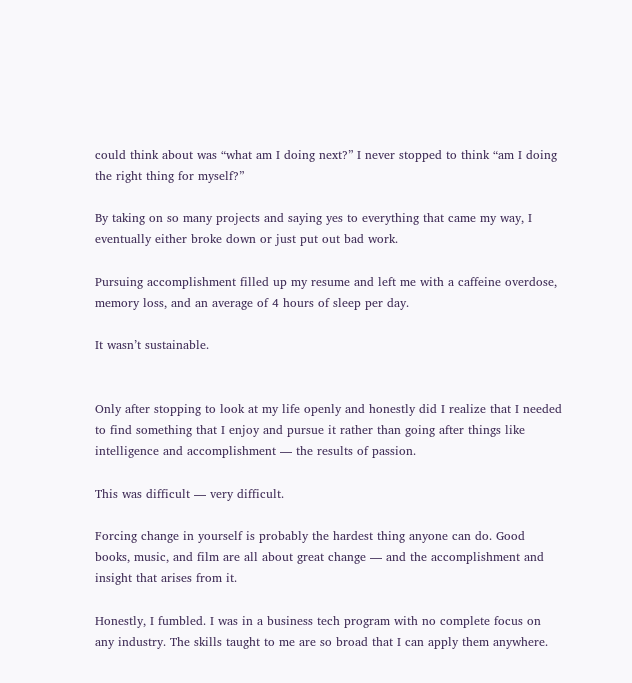could think about was “what am I doing next?” I never stopped to think “am I doing the right thing for myself?”

By taking on so many projects and saying yes to everything that came my way, I eventually either broke down or just put out bad work.

Pursuing accomplishment filled up my resume and left me with a caffeine overdose, memory loss, and an average of 4 hours of sleep per day.

It wasn’t sustainable.


Only after stopping to look at my life openly and honestly did I realize that I needed to find something that I enjoy and pursue it rather than going after things like intelligence and accomplishment — the results of passion.

This was difficult — very difficult.

Forcing change in yourself is probably the hardest thing anyone can do. Good books, music, and film are all about great change — and the accomplishment and insight that arises from it.

Honestly, I fumbled. I was in a business tech program with no complete focus on any industry. The skills taught to me are so broad that I can apply them anywhere.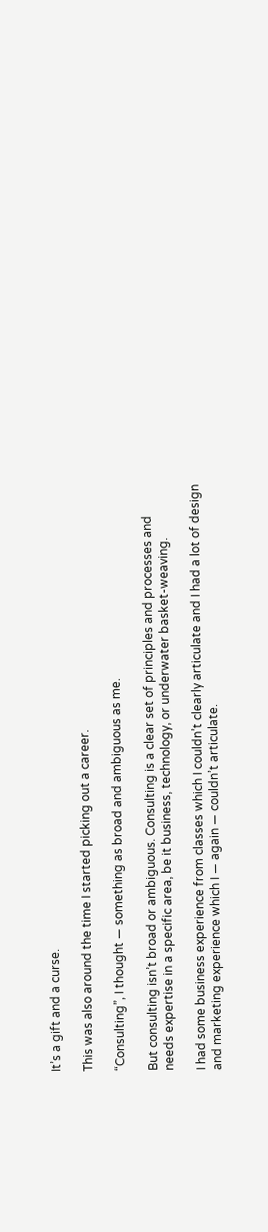It’s a gift and a curse.

This was also around the time I started picking out a career.

“Consulting”, I thought — something as broad and ambiguous as me.

But consulting isn’t broad or ambiguous. Consulting is a clear set of principles and processes and needs expertise in a specific area, be it business, technology, or underwater basket-weaving.

I had some business experience from classes which I couldn’t clearly articulate and I had a lot of design and marketing experience which I — again — couldn’t articulate.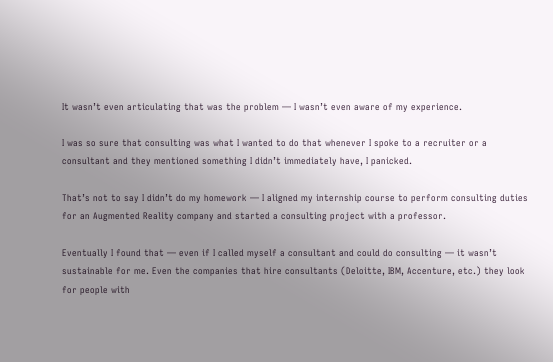It wasn’t even articulating that was the problem — I wasn’t even aware of my experience.

I was so sure that consulting was what I wanted to do that whenever I spoke to a recruiter or a consultant and they mentioned something I didn’t immediately have, I panicked.

That’s not to say I didn’t do my homework — I aligned my internship course to perform consulting duties for an Augmented Reality company and started a consulting project with a professor.

Eventually I found that — even if I called myself a consultant and could do consulting — it wasn’t sustainable for me. Even the companies that hire consultants (Deloitte, IBM, Accenture, etc.) they look for people with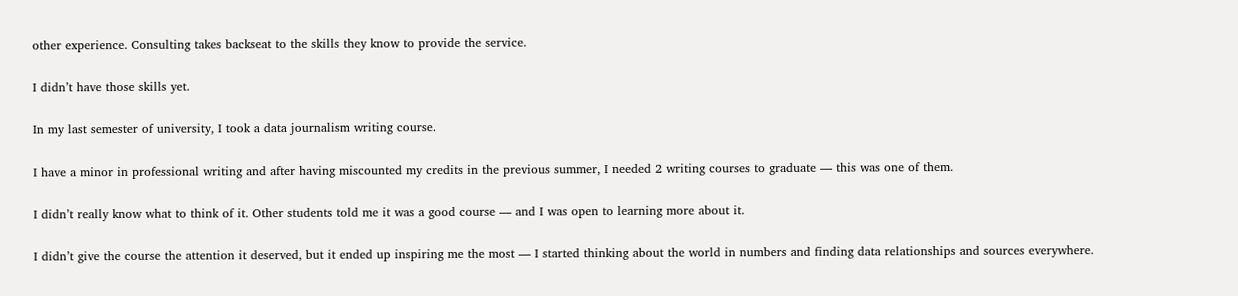other experience. Consulting takes backseat to the skills they know to provide the service.

I didn’t have those skills yet.

In my last semester of university, I took a data journalism writing course.

I have a minor in professional writing and after having miscounted my credits in the previous summer, I needed 2 writing courses to graduate — this was one of them.

I didn’t really know what to think of it. Other students told me it was a good course — and I was open to learning more about it.

I didn’t give the course the attention it deserved, but it ended up inspiring me the most — I started thinking about the world in numbers and finding data relationships and sources everywhere.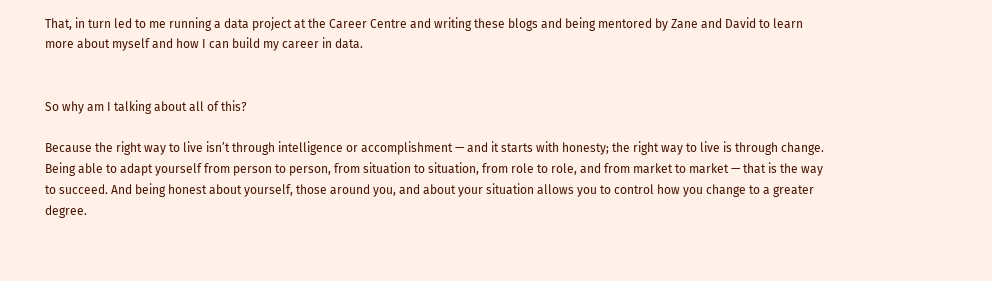That, in turn led to me running a data project at the Career Centre and writing these blogs and being mentored by Zane and David to learn more about myself and how I can build my career in data.


So why am I talking about all of this?

Because the right way to live isn’t through intelligence or accomplishment — and it starts with honesty; the right way to live is through change. Being able to adapt yourself from person to person, from situation to situation, from role to role, and from market to market — that is the way to succeed. And being honest about yourself, those around you, and about your situation allows you to control how you change to a greater degree.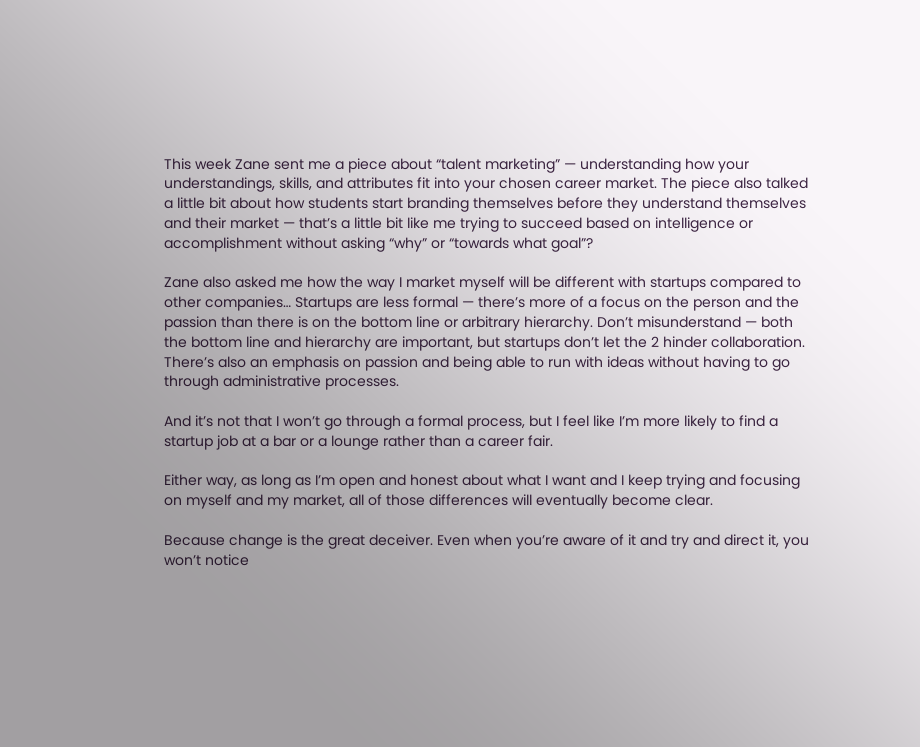This week Zane sent me a piece about “talent marketing” — understanding how your understandings, skills, and attributes fit into your chosen career market. The piece also talked a little bit about how students start branding themselves before they understand themselves and their market — that’s a little bit like me trying to succeed based on intelligence or accomplishment without asking “why” or “towards what goal”?

Zane also asked me how the way I market myself will be different with startups compared to other companies… Startups are less formal — there’s more of a focus on the person and the passion than there is on the bottom line or arbitrary hierarchy. Don’t misunderstand — both the bottom line and hierarchy are important, but startups don’t let the 2 hinder collaboration. There’s also an emphasis on passion and being able to run with ideas without having to go through administrative processes.

And it’s not that I won’t go through a formal process, but I feel like I’m more likely to find a startup job at a bar or a lounge rather than a career fair.

Either way, as long as I’m open and honest about what I want and I keep trying and focusing on myself and my market, all of those differences will eventually become clear.

Because change is the great deceiver. Even when you’re aware of it and try and direct it, you won’t notice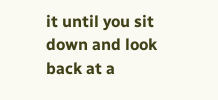it until you sit down and look back at a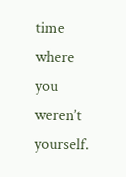time where you weren’t yourself.